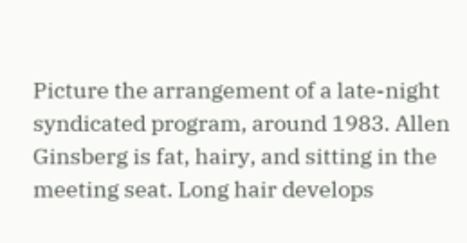Picture the arrangement of a late-night syndicated program, around 1983. Allen Ginsberg is fat, hairy, and sitting in the meeting seat. Long hair develops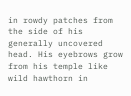in rowdy patches from the side of his generally uncovered head. His eyebrows grow from his temple like wild hawthorn in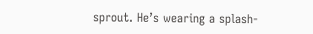sprout. He’s wearing a splash-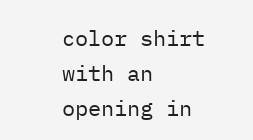color shirt with an opening in